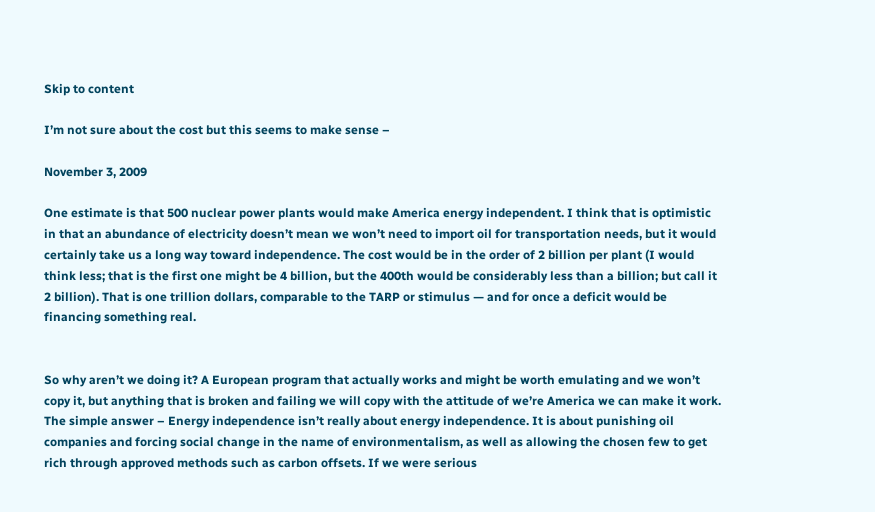Skip to content

I’m not sure about the cost but this seems to make sense –

November 3, 2009

One estimate is that 500 nuclear power plants would make America energy independent. I think that is optimistic in that an abundance of electricity doesn’t mean we won’t need to import oil for transportation needs, but it would certainly take us a long way toward independence. The cost would be in the order of 2 billion per plant (I would think less; that is the first one might be 4 billion, but the 400th would be considerably less than a billion; but call it 2 billion). That is one trillion dollars, comparable to the TARP or stimulus — and for once a deficit would be financing something real.


So why aren’t we doing it? A European program that actually works and might be worth emulating and we won’t copy it, but anything that is broken and failing we will copy with the attitude of we’re America we can make it work. The simple answer – Energy independence isn’t really about energy independence. It is about punishing oil companies and forcing social change in the name of environmentalism, as well as allowing the chosen few to get rich through approved methods such as carbon offsets. If we were serious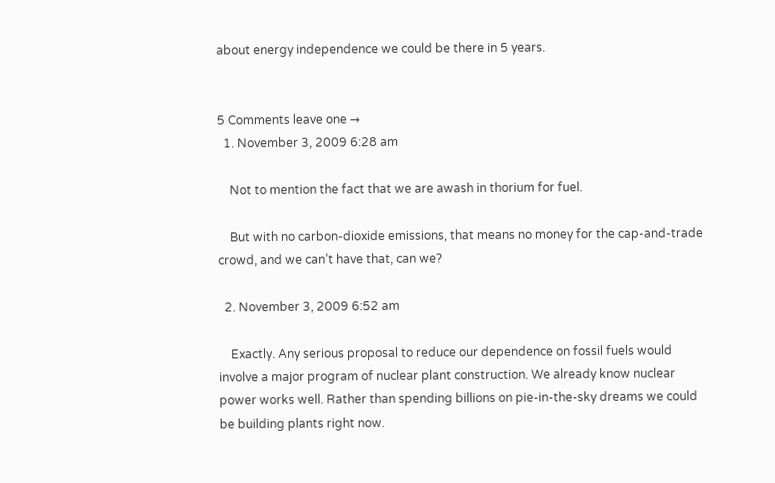about energy independence we could be there in 5 years.


5 Comments leave one →
  1. November 3, 2009 6:28 am

    Not to mention the fact that we are awash in thorium for fuel.

    But with no carbon-dioxide emissions, that means no money for the cap-and-trade crowd, and we can’t have that, can we?

  2. November 3, 2009 6:52 am

    Exactly. Any serious proposal to reduce our dependence on fossil fuels would involve a major program of nuclear plant construction. We already know nuclear power works well. Rather than spending billions on pie-in-the-sky dreams we could be building plants right now.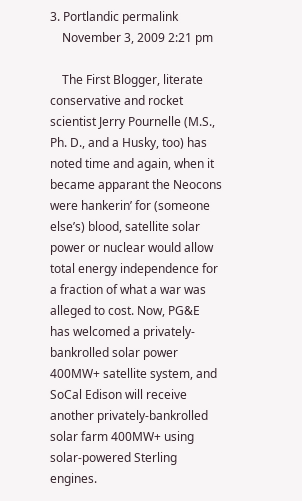3. Portlandic permalink
    November 3, 2009 2:21 pm

    The First Blogger, literate conservative and rocket scientist Jerry Pournelle (M.S., Ph. D., and a Husky, too) has noted time and again, when it became apparant the Neocons were hankerin’ for (someone else’s) blood, satellite solar power or nuclear would allow total energy independence for a fraction of what a war was alleged to cost. Now, PG&E has welcomed a privately-bankrolled solar power 400MW+ satellite system, and SoCal Edison will receive another privately-bankrolled solar farm 400MW+ using solar-powered Sterling engines.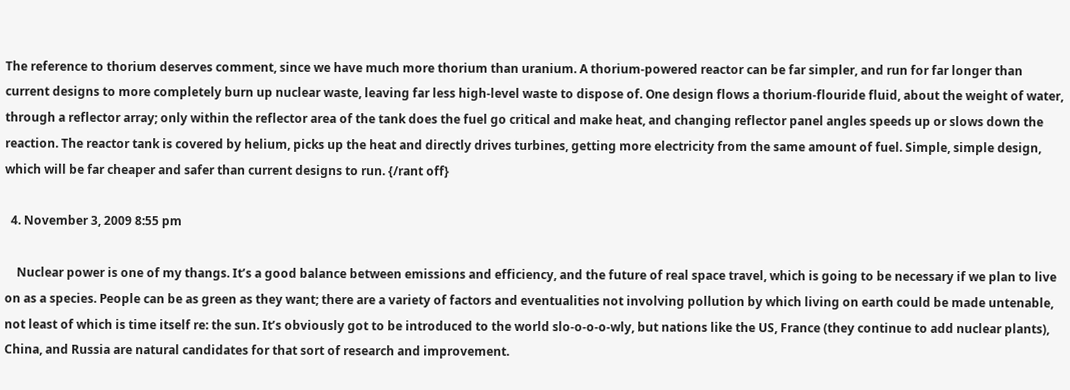The reference to thorium deserves comment, since we have much more thorium than uranium. A thorium-powered reactor can be far simpler, and run for far longer than current designs to more completely burn up nuclear waste, leaving far less high-level waste to dispose of. One design flows a thorium-flouride fluid, about the weight of water, through a reflector array; only within the reflector area of the tank does the fuel go critical and make heat, and changing reflector panel angles speeds up or slows down the reaction. The reactor tank is covered by helium, picks up the heat and directly drives turbines, getting more electricity from the same amount of fuel. Simple, simple design, which will be far cheaper and safer than current designs to run. {/rant off}

  4. November 3, 2009 8:55 pm

    Nuclear power is one of my thangs. It’s a good balance between emissions and efficiency, and the future of real space travel, which is going to be necessary if we plan to live on as a species. People can be as green as they want; there are a variety of factors and eventualities not involving pollution by which living on earth could be made untenable, not least of which is time itself re: the sun. It’s obviously got to be introduced to the world slo-o-o-o-wly, but nations like the US, France (they continue to add nuclear plants), China, and Russia are natural candidates for that sort of research and improvement.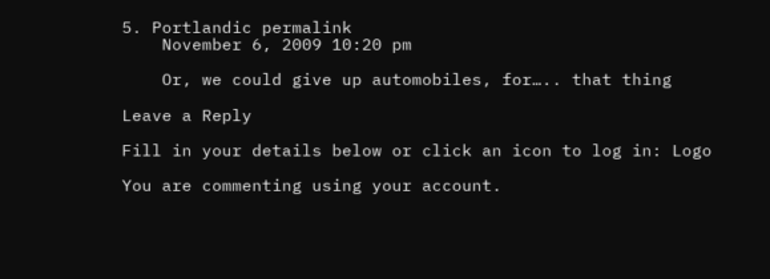5. Portlandic permalink
    November 6, 2009 10:20 pm

    Or, we could give up automobiles, for….. that thing

Leave a Reply

Fill in your details below or click an icon to log in: Logo

You are commenting using your account.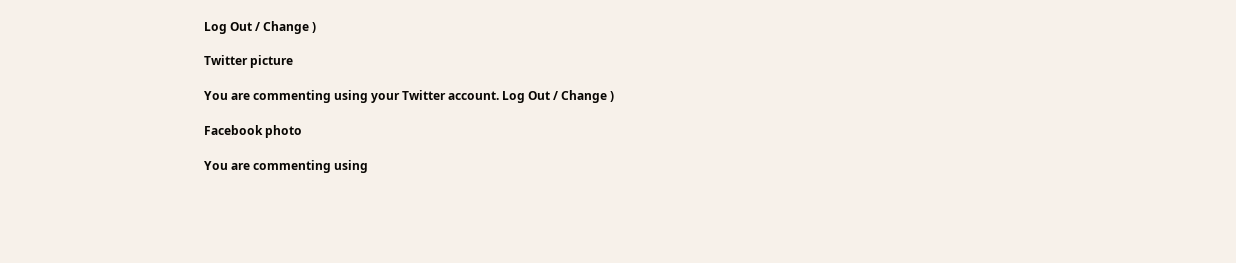Log Out / Change )

Twitter picture

You are commenting using your Twitter account. Log Out / Change )

Facebook photo

You are commenting using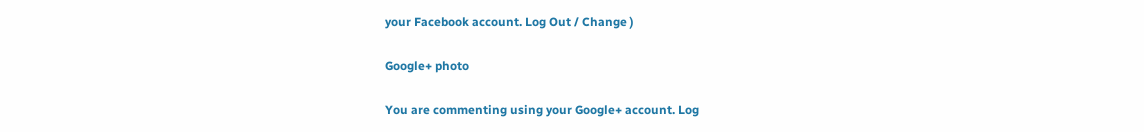your Facebook account. Log Out / Change )

Google+ photo

You are commenting using your Google+ account. Log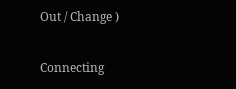Out / Change )

Connecting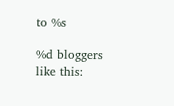to %s

%d bloggers like this: